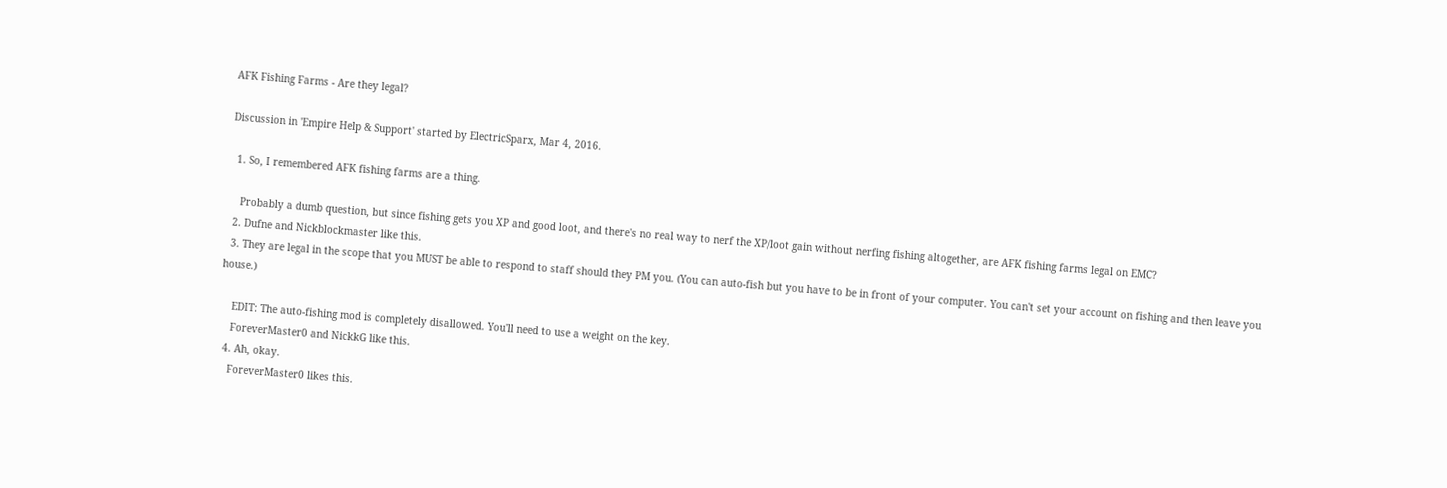AFK Fishing Farms - Are they legal?

Discussion in 'Empire Help & Support' started by ElectricSparx, Mar 4, 2016.

  1. So, I remembered AFK fishing farms are a thing.

    Probably a dumb question, but since fishing gets you XP and good loot, and there's no real way to nerf the XP/loot gain without nerfing fishing altogether, are AFK fishing farms legal on EMC?
  2. Dufne and Nickblockmaster like this.
  3. They are legal in the scope that you MUST be able to respond to staff should they PM you. (You can auto-fish but you have to be in front of your computer. You can't set your account on fishing and then leave you house.)

    EDIT: The auto-fishing mod is completely disallowed. You'll need to use a weight on the key.
    ForeverMaster0 and NickkG like this.
  4. Ah, okay.
    ForeverMaster0 likes this.